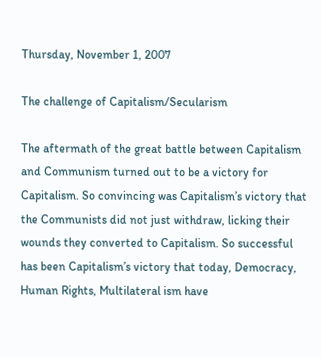Thursday, November 1, 2007

The challenge of Capitalism/Secularism

The aftermath of the great battle between Capitalism and Communism turned out to be a victory for Capitalism. So convincing was Capitalism’s victory that the Communists did not just withdraw, licking their wounds they converted to Capitalism. So successful has been Capitalism’s victory that today, Democracy, Human Rights, Multilateral ism have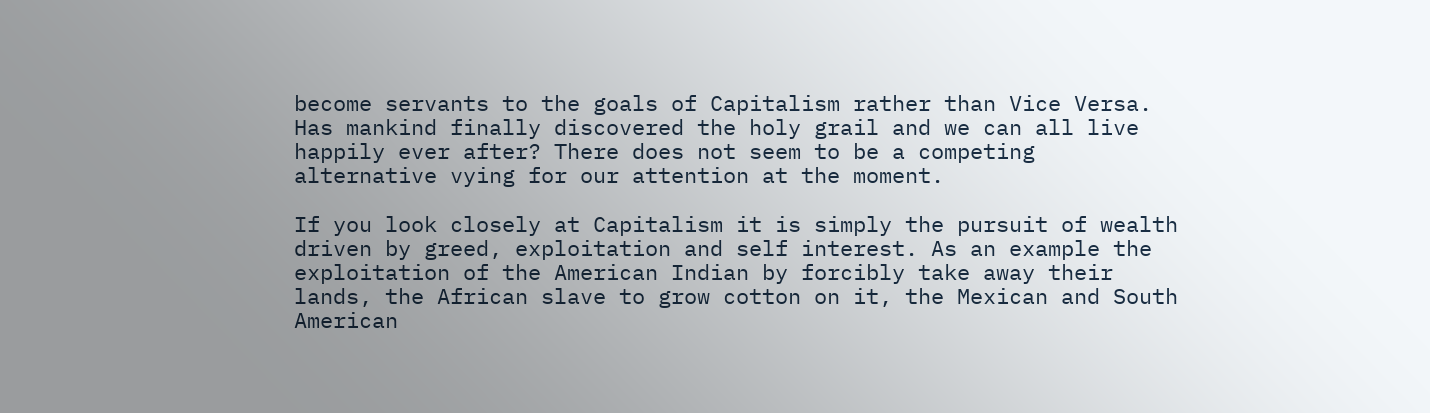become servants to the goals of Capitalism rather than Vice Versa. Has mankind finally discovered the holy grail and we can all live happily ever after? There does not seem to be a competing alternative vying for our attention at the moment.

If you look closely at Capitalism it is simply the pursuit of wealth driven by greed, exploitation and self interest. As an example the exploitation of the American Indian by forcibly take away their lands, the African slave to grow cotton on it, the Mexican and South American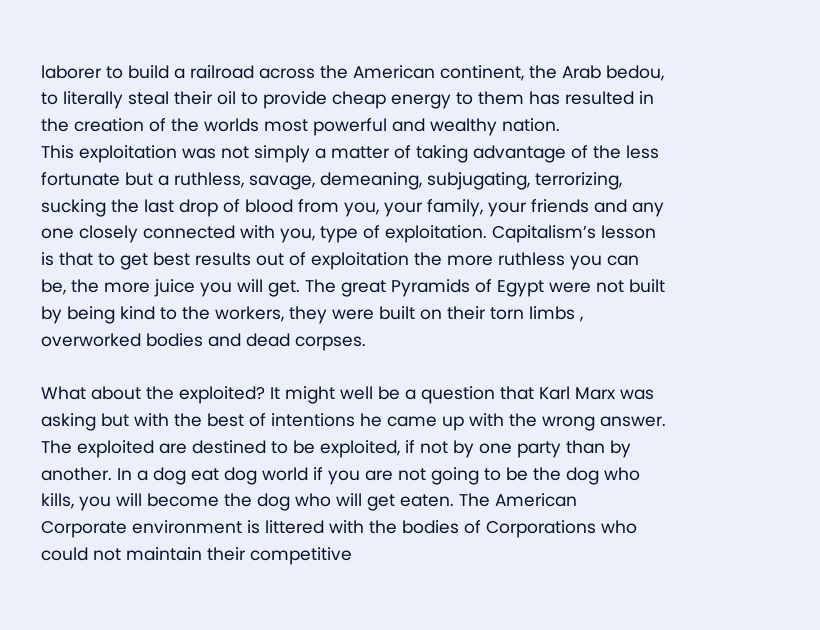laborer to build a railroad across the American continent, the Arab bedou, to literally steal their oil to provide cheap energy to them has resulted in the creation of the worlds most powerful and wealthy nation.
This exploitation was not simply a matter of taking advantage of the less fortunate but a ruthless, savage, demeaning, subjugating, terrorizing, sucking the last drop of blood from you, your family, your friends and any one closely connected with you, type of exploitation. Capitalism’s lesson is that to get best results out of exploitation the more ruthless you can be, the more juice you will get. The great Pyramids of Egypt were not built by being kind to the workers, they were built on their torn limbs , overworked bodies and dead corpses.

What about the exploited? It might well be a question that Karl Marx was asking but with the best of intentions he came up with the wrong answer. The exploited are destined to be exploited, if not by one party than by another. In a dog eat dog world if you are not going to be the dog who kills, you will become the dog who will get eaten. The American Corporate environment is littered with the bodies of Corporations who could not maintain their competitive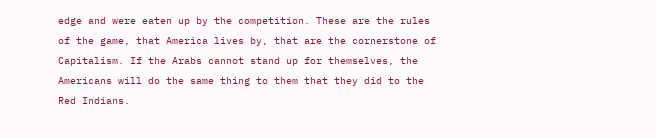edge and were eaten up by the competition. These are the rules of the game, that America lives by, that are the cornerstone of Capitalism. If the Arabs cannot stand up for themselves, the Americans will do the same thing to them that they did to the Red Indians.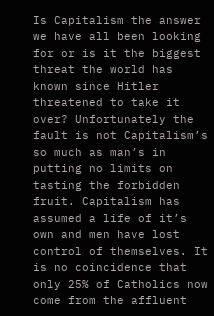Is Capitalism the answer we have all been looking for or is it the biggest threat the world has known since Hitler threatened to take it over? Unfortunately the fault is not Capitalism’s so much as man’s in putting no limits on tasting the forbidden fruit. Capitalism has assumed a life of it’s own and men have lost control of themselves. It is no coincidence that only 25% of Catholics now come from the affluent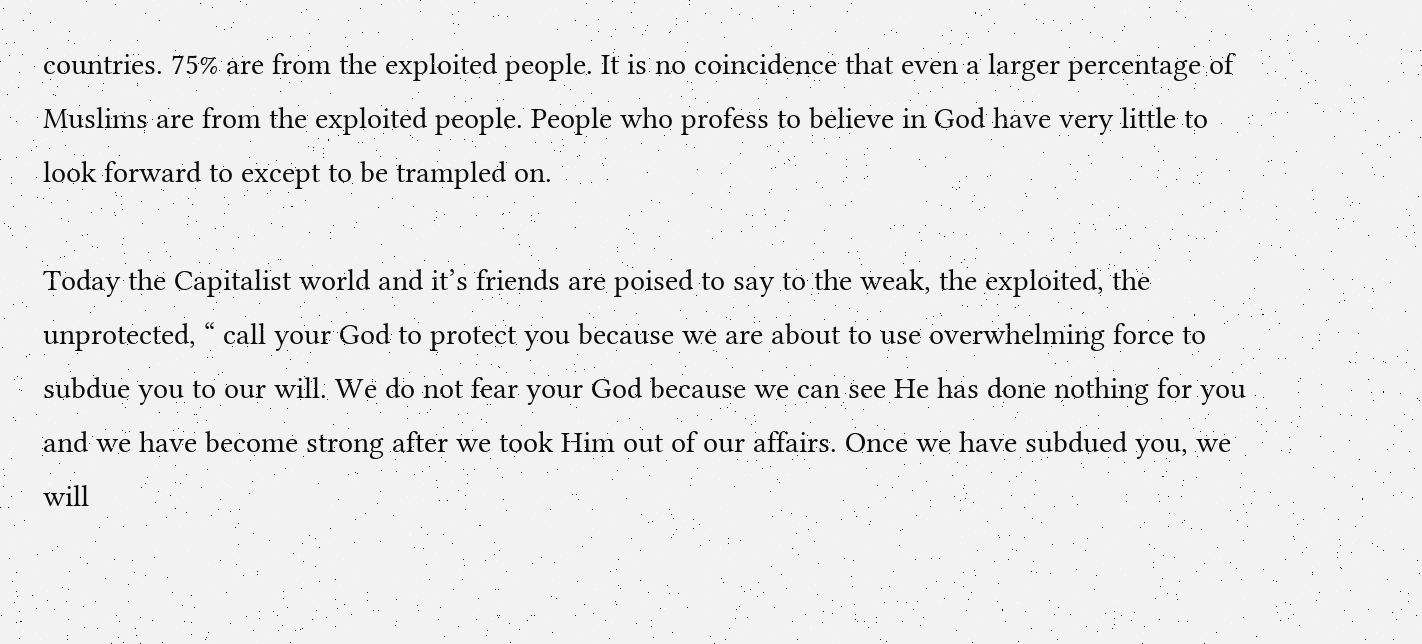countries. 75% are from the exploited people. It is no coincidence that even a larger percentage of Muslims are from the exploited people. People who profess to believe in God have very little to look forward to except to be trampled on.

Today the Capitalist world and it’s friends are poised to say to the weak, the exploited, the unprotected, “ call your God to protect you because we are about to use overwhelming force to subdue you to our will. We do not fear your God because we can see He has done nothing for you and we have become strong after we took Him out of our affairs. Once we have subdued you, we will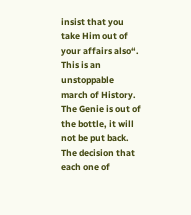insist that you take Him out of your affairs also“. This is an unstoppable march of History. The Genie is out of the bottle, it will not be put back. The decision that each one of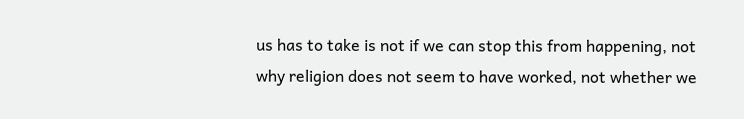us has to take is not if we can stop this from happening, not why religion does not seem to have worked, not whether we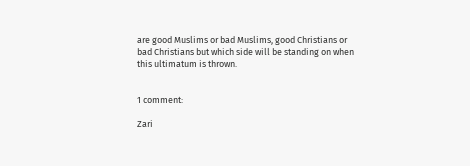are good Muslims or bad Muslims, good Christians or bad Christians but which side will be standing on when this ultimatum is thrown.


1 comment:

Zari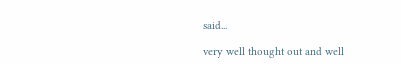said...

very well thought out and well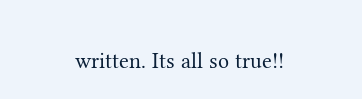written. Its all so true!!